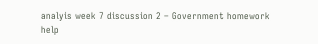analyis week 7 discussion 2 – Government homework help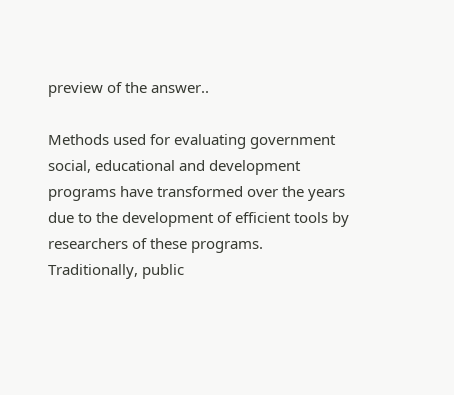preview of the answer..

Methods used for evaluating government social, educational and development programs have transformed over the years due to the development of efficient tools by researchers of these programs. Traditionally, public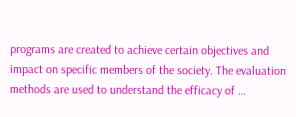programs are created to achieve certain objectives and impact on specific members of the society. The evaluation methods are used to understand the efficacy of …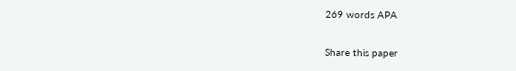269 words APA

Share this paper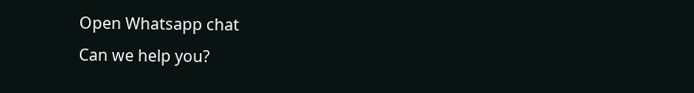Open Whatsapp chat
Can we help you?